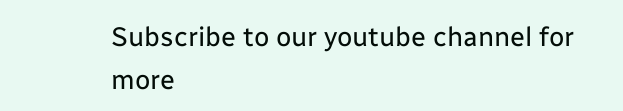Subscribe to our youtube channel for more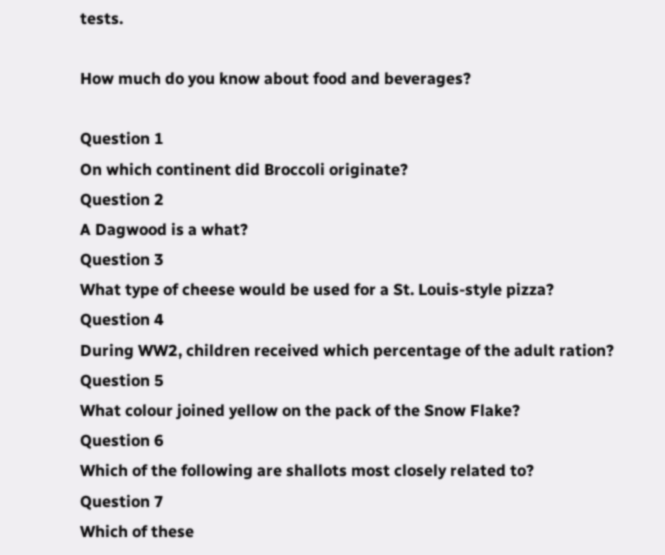tests.

How much do you know about food and beverages?

Question 1
On which continent did Broccoli originate?
Question 2
A Dagwood is a what?
Question 3
What type of cheese would be used for a St. Louis-style pizza?
Question 4
During WW2, children received which percentage of the adult ration?
Question 5
What colour joined yellow on the pack of the Snow Flake?
Question 6
Which of the following are shallots most closely related to?
Question 7
Which of these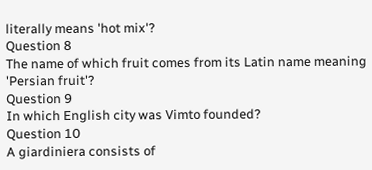literally means 'hot mix'?
Question 8
The name of which fruit comes from its Latin name meaning 'Persian fruit'?
Question 9
In which English city was Vimto founded?
Question 10
A giardiniera consists of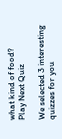what kind of food?
Play Next Quiz

We selected 3 interesting quizzes for you